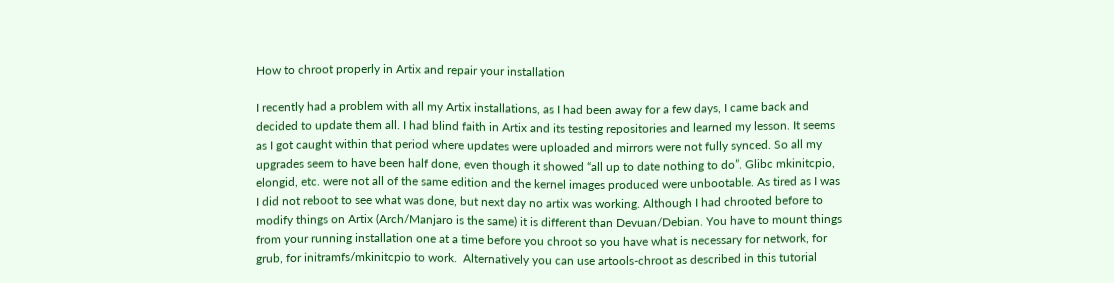How to chroot properly in Artix and repair your installation

I recently had a problem with all my Artix installations, as I had been away for a few days, I came back and decided to update them all. I had blind faith in Artix and its testing repositories and learned my lesson. It seems as I got caught within that period where updates were uploaded and mirrors were not fully synced. So all my upgrades seem to have been half done, even though it showed “all up to date nothing to do”. Glibc mkinitcpio, elongid, etc. were not all of the same edition and the kernel images produced were unbootable. As tired as I was I did not reboot to see what was done, but next day no artix was working. Although I had chrooted before to modify things on Artix (Arch/Manjaro is the same) it is different than Devuan/Debian. You have to mount things from your running installation one at a time before you chroot so you have what is necessary for network, for grub, for initramfs/mkinitcpio to work.  Alternatively you can use artools-chroot as described in this tutorial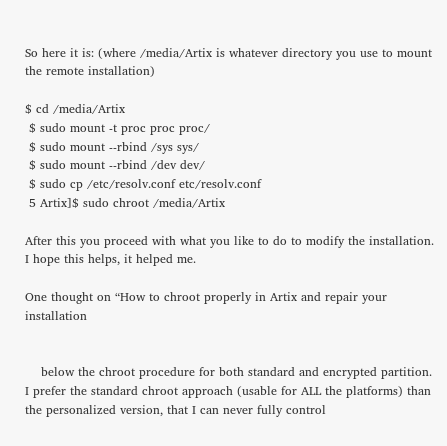So here it is: (where /media/Artix is whatever directory you use to mount the remote installation)

$ cd /media/Artix
 $ sudo mount -t proc proc proc/
 $ sudo mount --rbind /sys sys/
 $ sudo mount --rbind /dev dev/
 $ sudo cp /etc/resolv.conf etc/resolv.conf
 5 Artix]$ sudo chroot /media/Artix

After this you proceed with what you like to do to modify the installation.
I hope this helps, it helped me.

One thought on “How to chroot properly in Artix and repair your installation


    below the chroot procedure for both standard and encrypted partition. I prefer the standard chroot approach (usable for ALL the platforms) than the personalized version, that I can never fully control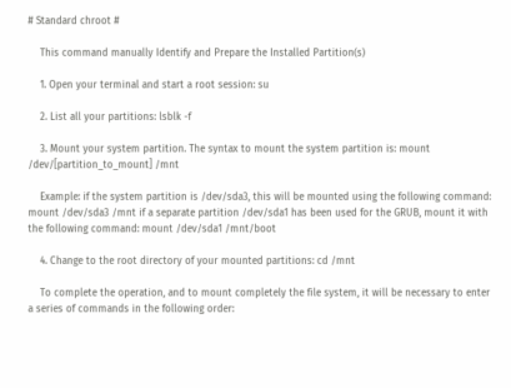# Standard chroot #

    This command manually Identify and Prepare the Installed Partition(s)

    1. Open your terminal and start a root session: su

    2. List all your partitions: lsblk -f

    3. Mount your system partition. The syntax to mount the system partition is: mount /dev/[partition_to_mount] /mnt

    Example: if the system partition is /dev/sda3, this will be mounted using the following command: mount /dev/sda3 /mnt if a separate partition /dev/sda1 has been used for the GRUB, mount it with the following command: mount /dev/sda1 /mnt/boot

    4. Change to the root directory of your mounted partitions: cd /mnt

    To complete the operation, and to mount completely the file system, it will be necessary to enter a series of commands in the following order: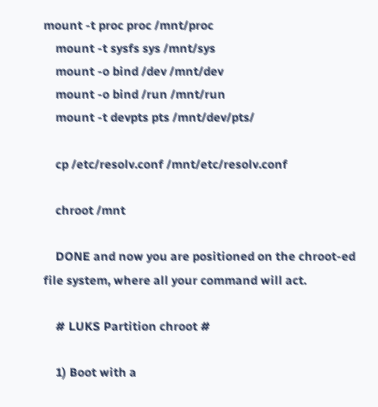mount -t proc proc /mnt/proc
    mount -t sysfs sys /mnt/sys
    mount -o bind /dev /mnt/dev
    mount -o bind /run /mnt/run
    mount -t devpts pts /mnt/dev/pts/

    cp /etc/resolv.conf /mnt/etc/resolv.conf

    chroot /mnt

    DONE and now you are positioned on the chroot-ed file system, where all your command will act.

    # LUKS Partition chroot #

    1) Boot with a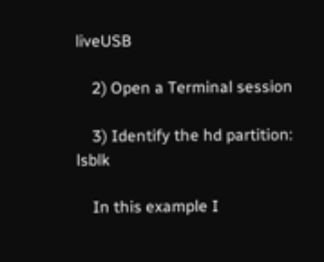liveUSB

    2) Open a Terminal session

    3) Identify the hd partition: lsblk

    In this example I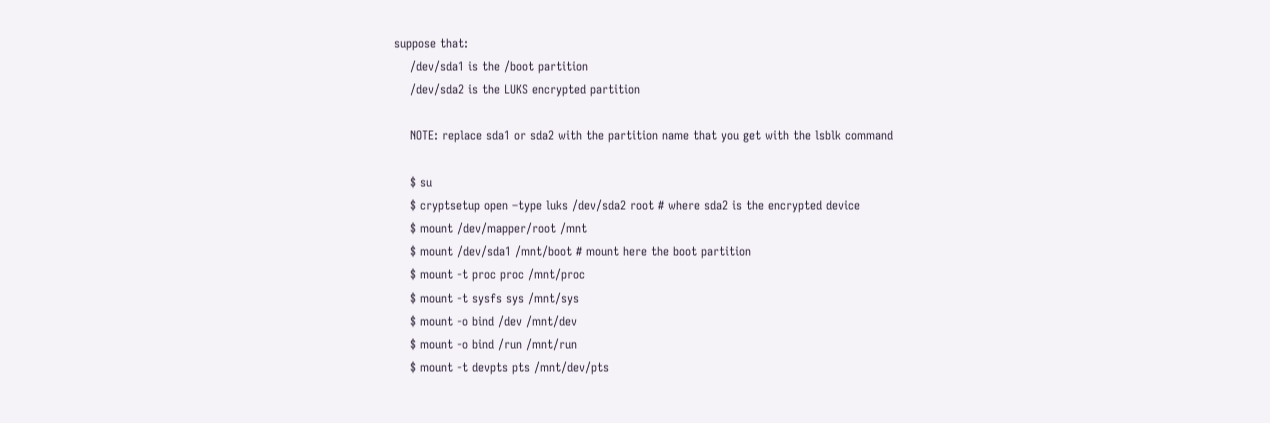suppose that:
    /dev/sda1 is the /boot partition
    /dev/sda2 is the LUKS encrypted partition

    NOTE: replace sda1 or sda2 with the partition name that you get with the lsblk command

    $ su
    $ cryptsetup open –type luks /dev/sda2 root # where sda2 is the encrypted device
    $ mount /dev/mapper/root /mnt
    $ mount /dev/sda1 /mnt/boot # mount here the boot partition
    $ mount -t proc proc /mnt/proc
    $ mount -t sysfs sys /mnt/sys
    $ mount -o bind /dev /mnt/dev
    $ mount -o bind /run /mnt/run
    $ mount -t devpts pts /mnt/dev/pts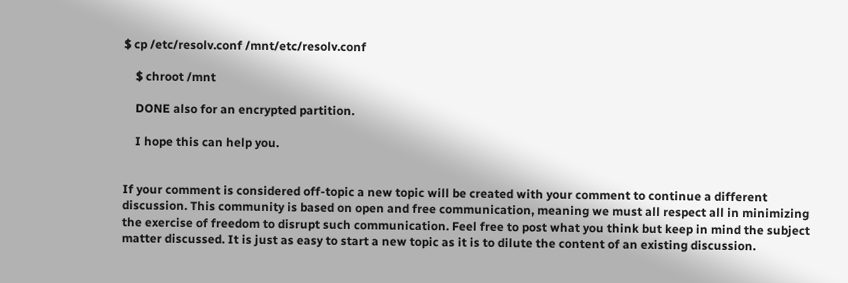$ cp /etc/resolv.conf /mnt/etc/resolv.conf

    $ chroot /mnt

    DONE also for an encrypted partition.

    I hope this can help you.


If your comment is considered off-topic a new topic will be created with your comment to continue a different discussion. This community is based on open and free communication, meaning we must all respect all in minimizing the exercise of freedom to disrupt such communication. Feel free to post what you think but keep in mind the subject matter discussed. It is just as easy to start a new topic as it is to dilute the content of an existing discussion.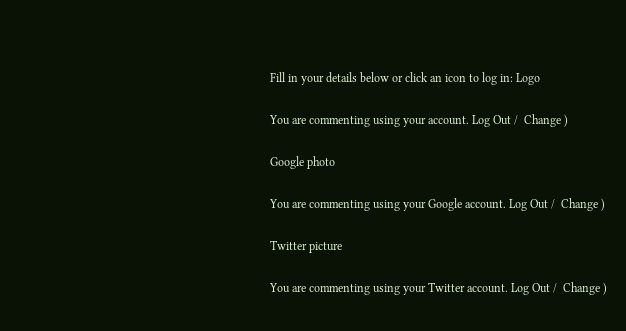Fill in your details below or click an icon to log in: Logo

You are commenting using your account. Log Out /  Change )

Google photo

You are commenting using your Google account. Log Out /  Change )

Twitter picture

You are commenting using your Twitter account. Log Out /  Change )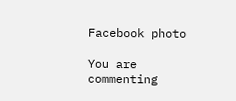Facebook photo

You are commenting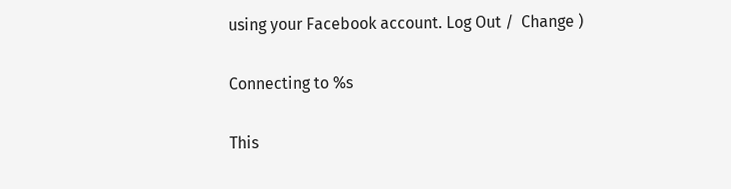using your Facebook account. Log Out /  Change )

Connecting to %s

This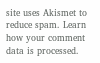site uses Akismet to reduce spam. Learn how your comment data is processed.